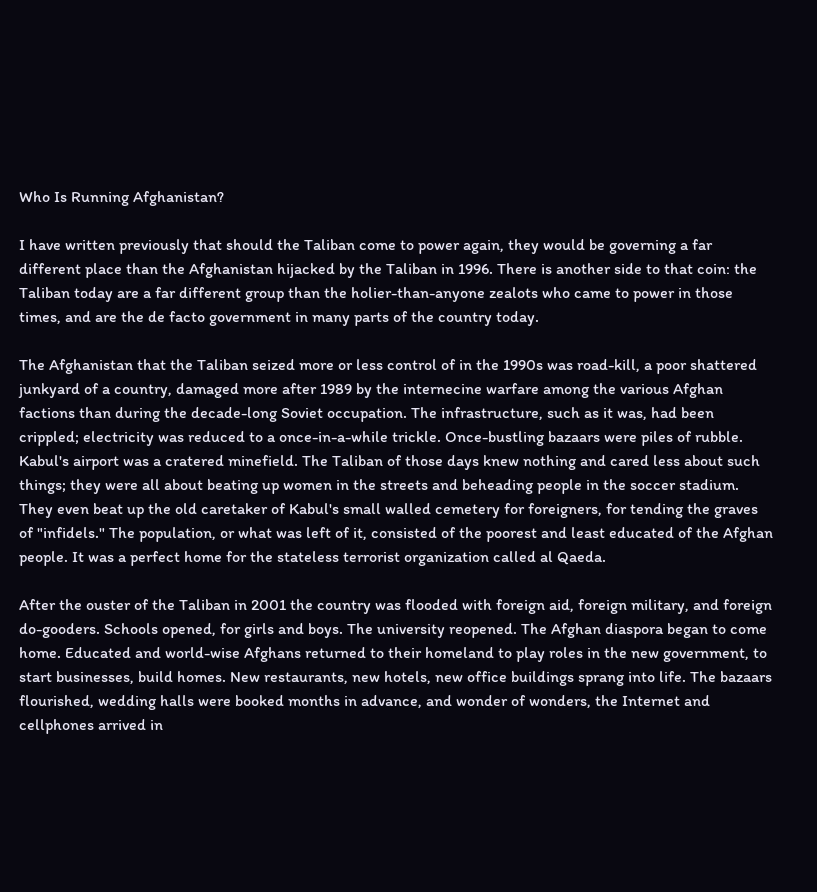Who Is Running Afghanistan?

I have written previously that should the Taliban come to power again, they would be governing a far different place than the Afghanistan hijacked by the Taliban in 1996. There is another side to that coin: the Taliban today are a far different group than the holier-than-anyone zealots who came to power in those times, and are the de facto government in many parts of the country today.

The Afghanistan that the Taliban seized more or less control of in the 1990s was road-kill, a poor shattered junkyard of a country, damaged more after 1989 by the internecine warfare among the various Afghan factions than during the decade-long Soviet occupation. The infrastructure, such as it was, had been crippled; electricity was reduced to a once-in-a-while trickle. Once-bustling bazaars were piles of rubble. Kabul's airport was a cratered minefield. The Taliban of those days knew nothing and cared less about such things; they were all about beating up women in the streets and beheading people in the soccer stadium. They even beat up the old caretaker of Kabul's small walled cemetery for foreigners, for tending the graves of "infidels." The population, or what was left of it, consisted of the poorest and least educated of the Afghan people. It was a perfect home for the stateless terrorist organization called al Qaeda.

After the ouster of the Taliban in 2001 the country was flooded with foreign aid, foreign military, and foreign do-gooders. Schools opened, for girls and boys. The university reopened. The Afghan diaspora began to come home. Educated and world-wise Afghans returned to their homeland to play roles in the new government, to start businesses, build homes. New restaurants, new hotels, new office buildings sprang into life. The bazaars flourished, wedding halls were booked months in advance, and wonder of wonders, the Internet and cellphones arrived in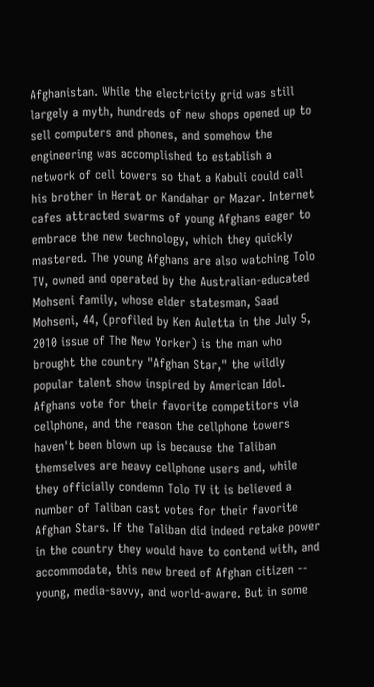Afghanistan. While the electricity grid was still largely a myth, hundreds of new shops opened up to sell computers and phones, and somehow the engineering was accomplished to establish a network of cell towers so that a Kabuli could call his brother in Herat or Kandahar or Mazar. Internet cafes attracted swarms of young Afghans eager to embrace the new technology, which they quickly mastered. The young Afghans are also watching Tolo TV, owned and operated by the Australian-educated Mohseni family, whose elder statesman, Saad Mohseni, 44, (profiled by Ken Auletta in the July 5, 2010 issue of The New Yorker) is the man who brought the country "Afghan Star," the wildly popular talent show inspired by American Idol. Afghans vote for their favorite competitors via cellphone, and the reason the cellphone towers haven't been blown up is because the Taliban themselves are heavy cellphone users and, while they officially condemn Tolo TV it is believed a number of Taliban cast votes for their favorite Afghan Stars. If the Taliban did indeed retake power in the country they would have to contend with, and accommodate, this new breed of Afghan citizen -- young, media-savvy, and world-aware. But in some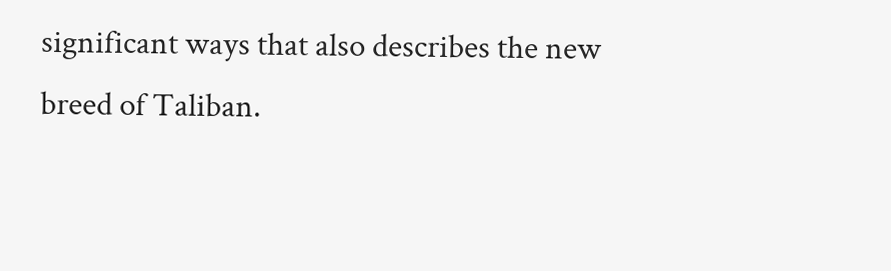significant ways that also describes the new breed of Taliban.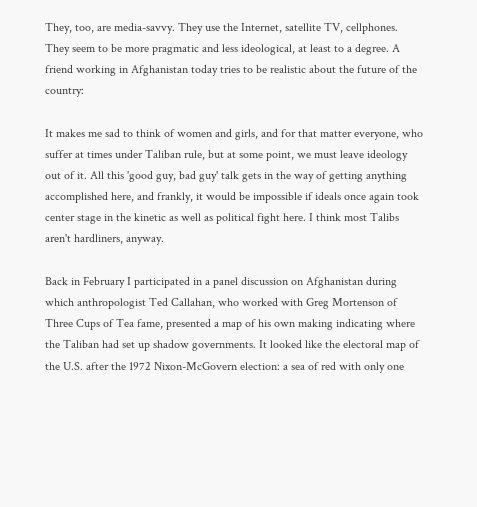They, too, are media-savvy. They use the Internet, satellite TV, cellphones. They seem to be more pragmatic and less ideological, at least to a degree. A friend working in Afghanistan today tries to be realistic about the future of the country:

It makes me sad to think of women and girls, and for that matter everyone, who suffer at times under Taliban rule, but at some point, we must leave ideology out of it. All this 'good guy, bad guy' talk gets in the way of getting anything accomplished here, and frankly, it would be impossible if ideals once again took center stage in the kinetic as well as political fight here. I think most Talibs aren't hardliners, anyway.

Back in February I participated in a panel discussion on Afghanistan during which anthropologist Ted Callahan, who worked with Greg Mortenson of Three Cups of Tea fame, presented a map of his own making indicating where the Taliban had set up shadow governments. It looked like the electoral map of the U.S. after the 1972 Nixon-McGovern election: a sea of red with only one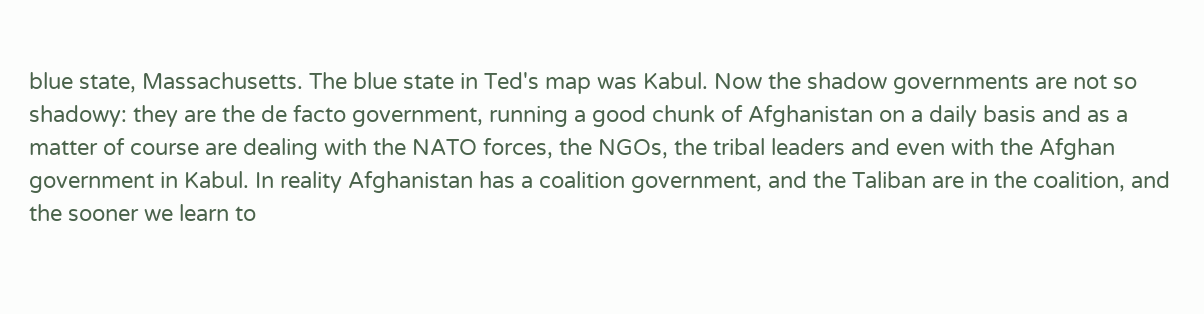blue state, Massachusetts. The blue state in Ted's map was Kabul. Now the shadow governments are not so shadowy: they are the de facto government, running a good chunk of Afghanistan on a daily basis and as a matter of course are dealing with the NATO forces, the NGOs, the tribal leaders and even with the Afghan government in Kabul. In reality Afghanistan has a coalition government, and the Taliban are in the coalition, and the sooner we learn to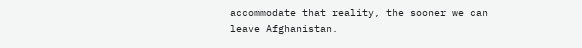accommodate that reality, the sooner we can leave Afghanistan.